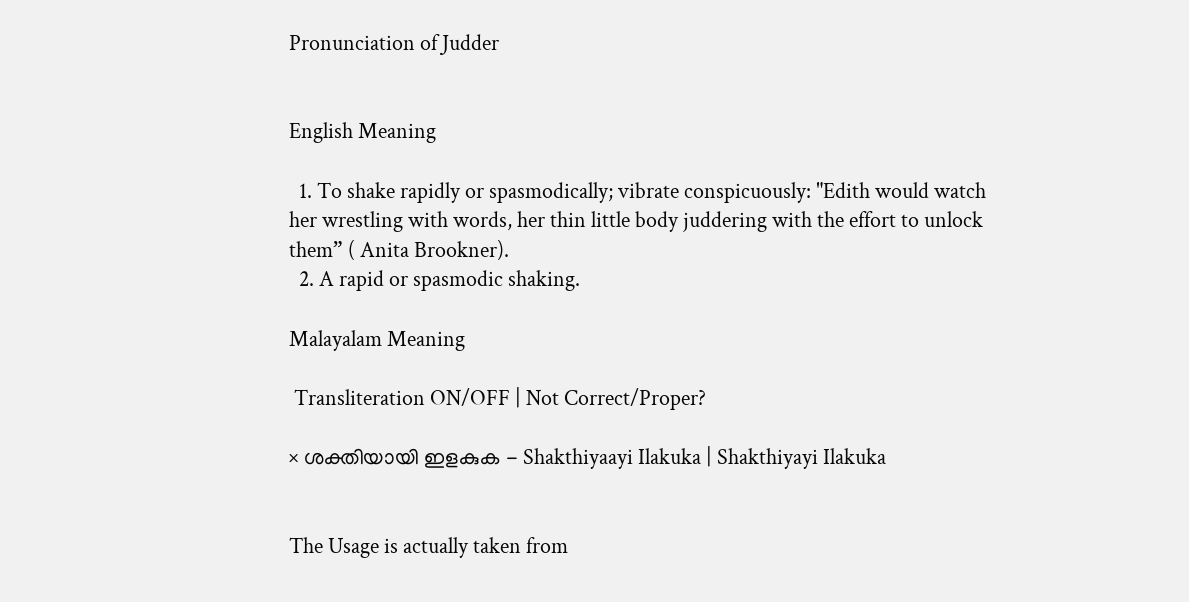Pronunciation of Judder


English Meaning

  1. To shake rapidly or spasmodically; vibrate conspicuously: "Edith would watch her wrestling with words, her thin little body juddering with the effort to unlock them” ( Anita Brookner).
  2. A rapid or spasmodic shaking.

Malayalam Meaning

 Transliteration ON/OFF | Not Correct/Proper?

× ശക്തിയായി ഇളകുക - Shakthiyaayi Ilakuka | Shakthiyayi Ilakuka


The Usage is actually taken from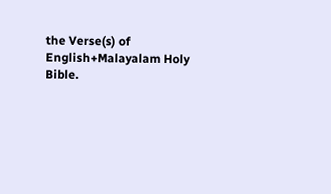the Verse(s) of English+Malayalam Holy Bible.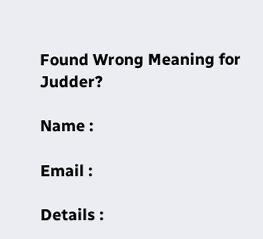Found Wrong Meaning for Judder?

Name :

Email :

Details :